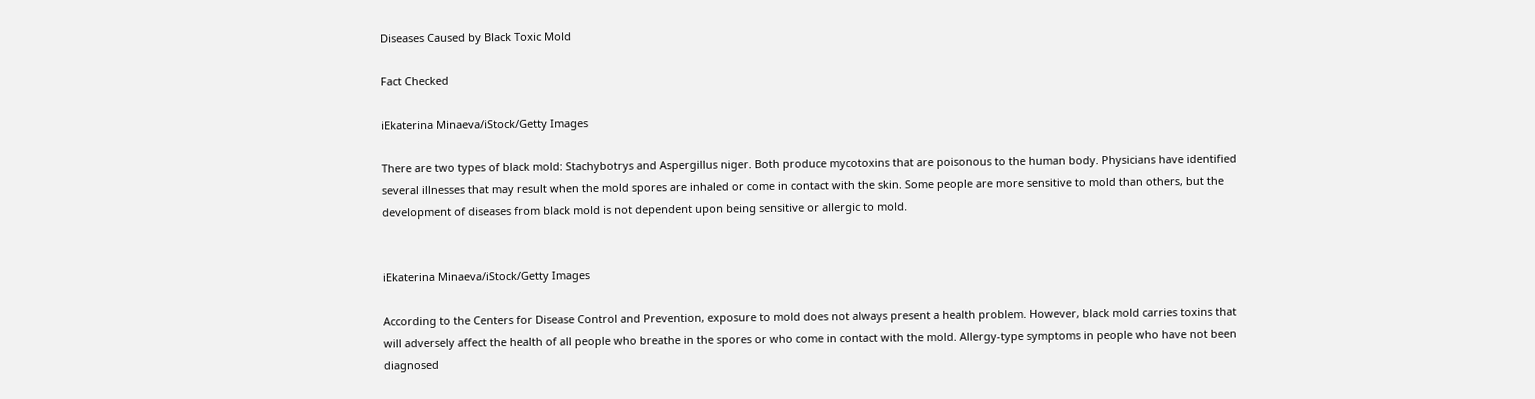Diseases Caused by Black Toxic Mold

Fact Checked

iEkaterina Minaeva/iStock/Getty Images

There are two types of black mold: Stachybotrys and Aspergillus niger. Both produce mycotoxins that are poisonous to the human body. Physicians have identified several illnesses that may result when the mold spores are inhaled or come in contact with the skin. Some people are more sensitive to mold than others, but the development of diseases from black mold is not dependent upon being sensitive or allergic to mold.


iEkaterina Minaeva/iStock/Getty Images

According to the Centers for Disease Control and Prevention, exposure to mold does not always present a health problem. However, black mold carries toxins that will adversely affect the health of all people who breathe in the spores or who come in contact with the mold. Allergy-type symptoms in people who have not been diagnosed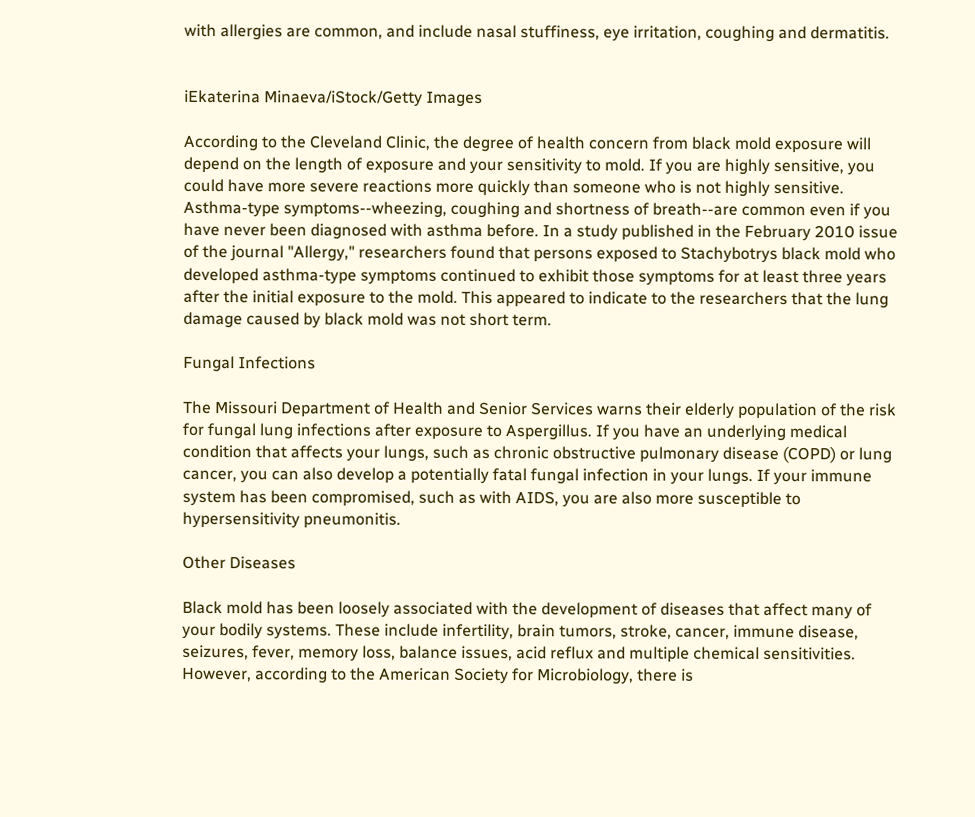with allergies are common, and include nasal stuffiness, eye irritation, coughing and dermatitis.


iEkaterina Minaeva/iStock/Getty Images

According to the Cleveland Clinic, the degree of health concern from black mold exposure will depend on the length of exposure and your sensitivity to mold. If you are highly sensitive, you could have more severe reactions more quickly than someone who is not highly sensitive. Asthma-type symptoms--wheezing, coughing and shortness of breath--are common even if you have never been diagnosed with asthma before. In a study published in the February 2010 issue of the journal "Allergy," researchers found that persons exposed to Stachybotrys black mold who developed asthma-type symptoms continued to exhibit those symptoms for at least three years after the initial exposure to the mold. This appeared to indicate to the researchers that the lung damage caused by black mold was not short term.

Fungal Infections

The Missouri Department of Health and Senior Services warns their elderly population of the risk for fungal lung infections after exposure to Aspergillus. If you have an underlying medical condition that affects your lungs, such as chronic obstructive pulmonary disease (COPD) or lung cancer, you can also develop a potentially fatal fungal infection in your lungs. If your immune system has been compromised, such as with AIDS, you are also more susceptible to hypersensitivity pneumonitis.

Other Diseases

Black mold has been loosely associated with the development of diseases that affect many of your bodily systems. These include infertility, brain tumors, stroke, cancer, immune disease, seizures, fever, memory loss, balance issues, acid reflux and multiple chemical sensitivities. However, according to the American Society for Microbiology, there is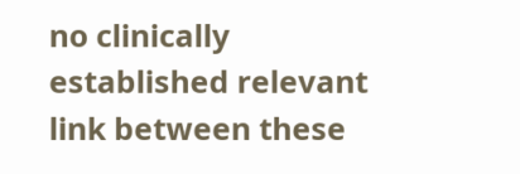no clinically established relevant link between these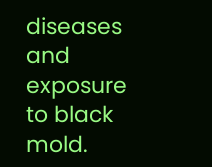diseases and exposure to black mold.